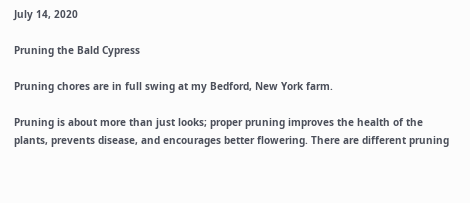July 14, 2020

Pruning the Bald Cypress

Pruning chores are in full swing at my Bedford, New York farm.

Pruning is about more than just looks; proper pruning improves the health of the plants, prevents disease, and encourages better flowering. There are different pruning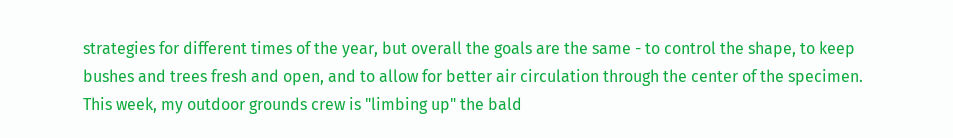strategies for different times of the year, but overall the goals are the same - to control the shape, to keep bushes and trees fresh and open, and to allow for better air circulation through the center of the specimen. This week, my outdoor grounds crew is "limbing up" the bald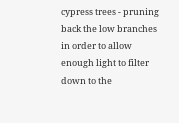cypress trees - pruning back the low branches in order to allow enough light to filter down to the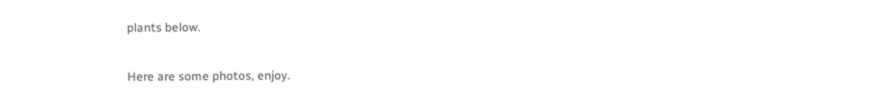plants below.

Here are some photos, enjoy.